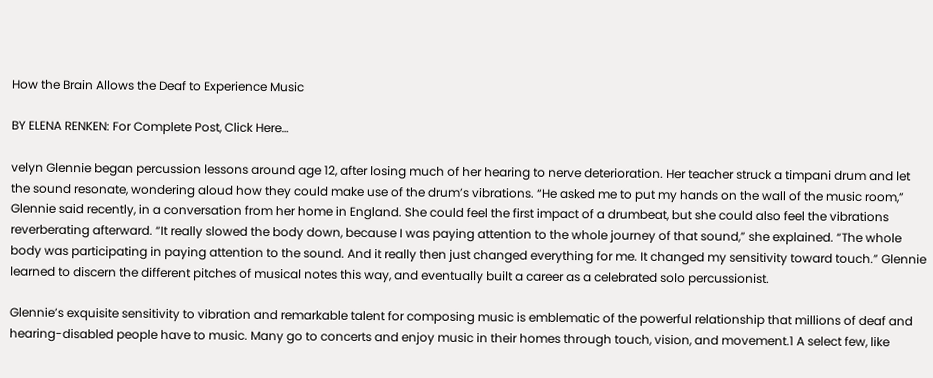How the Brain Allows the Deaf to Experience Music

BY ELENA RENKEN: For Complete Post, Click Here…

velyn Glennie began percussion lessons around age 12, after losing much of her hearing to nerve deterioration. Her teacher struck a timpani drum and let the sound resonate, wondering aloud how they could make use of the drum’s vibrations. “He asked me to put my hands on the wall of the music room,” Glennie said recently, in a conversation from her home in England. She could feel the first impact of a drumbeat, but she could also feel the vibrations reverberating afterward. “It really slowed the body down, because I was paying attention to the whole journey of that sound,” she explained. “The whole body was participating in paying attention to the sound. And it really then just changed everything for me. It changed my sensitivity toward touch.” Glennie learned to discern the different pitches of musical notes this way, and eventually built a career as a celebrated solo percussionist.

Glennie’s exquisite sensitivity to vibration and remarkable talent for composing music is emblematic of the powerful relationship that millions of deaf and hearing-disabled people have to music. Many go to concerts and enjoy music in their homes through touch, vision, and movement.1 A select few, like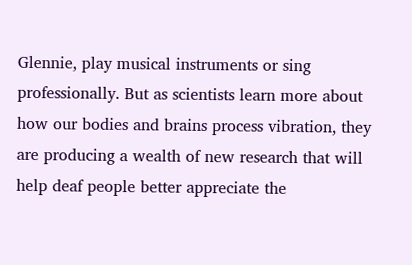Glennie, play musical instruments or sing professionally. But as scientists learn more about how our bodies and brains process vibration, they are producing a wealth of new research that will help deaf people better appreciate the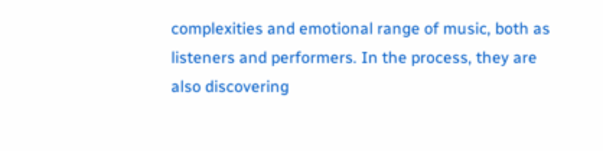complexities and emotional range of music, both as listeners and performers. In the process, they are also discovering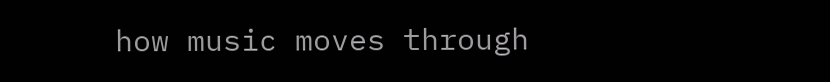how music moves through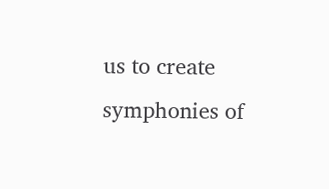us to create symphonies of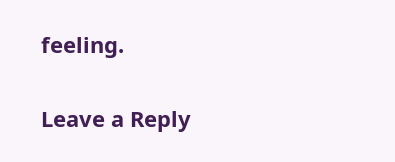feeling.

Leave a Reply